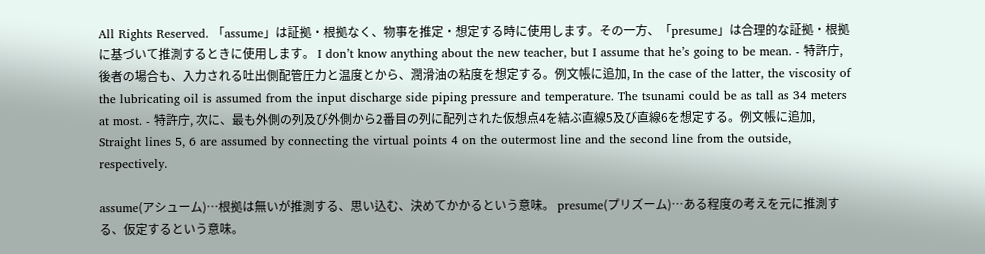All Rights Reserved. 「assume」は証拠・根拠なく、物事を推定・想定する時に使用します。その一方、「presume」は合理的な証拠・根拠に基づいて推測するときに使用します。 I don’t know anything about the new teacher, but I assume that he’s going to be mean. - 特許庁, 後者の場合も、入力される吐出側配管圧力と温度とから、潤滑油の粘度を想定する。例文帳に追加, In the case of the latter, the viscosity of the lubricating oil is assumed from the input discharge side piping pressure and temperature. The tsunami could be as tall as 34 meters at most. - 特許庁, 次に、最も外側の列及び外側から2番目の列に配列された仮想点4を結ぶ直線5及び直線6を想定する。例文帳に追加, Straight lines 5, 6 are assumed by connecting the virtual points 4 on the outermost line and the second line from the outside, respectively.

assume(アシューム)…根拠は無いが推測する、思い込む、決めてかかるという意味。 presume(プリズーム)…ある程度の考えを元に推測する、仮定するという意味。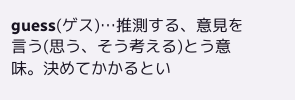guess(ゲス)…推測する、意見を言う(思う、そう考える)とう意味。決めてかかるとい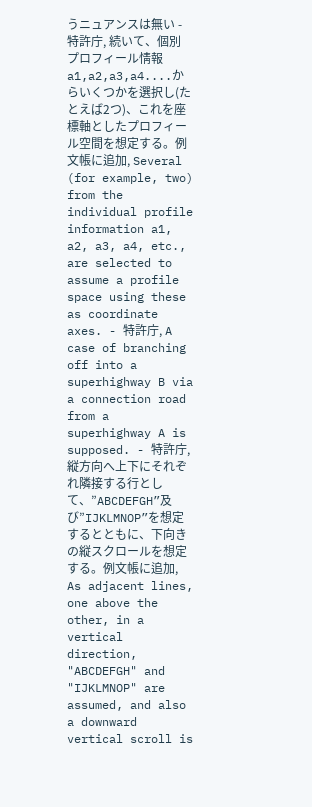うニュアンスは無い - 特許庁, 続いて、個別プロフィール情報a1,a2,a3,a4....からいくつかを選択し(たとえば2つ)、これを座標軸としたプロフィール空間を想定する。例文帳に追加, Several (for example, two) from the individual profile information a1, a2, a3, a4, etc., are selected to assume a profile space using these as coordinate axes. - 特許庁, A case of branching off into a superhighway B via a connection road from a superhighway A is supposed. - 特許庁, 縦方向へ上下にそれぞれ隣接する行として、”ABCDEFGH”及び”IJKLMNOP”を想定するとともに、下向きの縦スクロールを想定する。例文帳に追加, As adjacent lines, one above the other, in a vertical direction, "ABCDEFGH" and "IJKLMNOP" are assumed, and also a downward vertical scroll is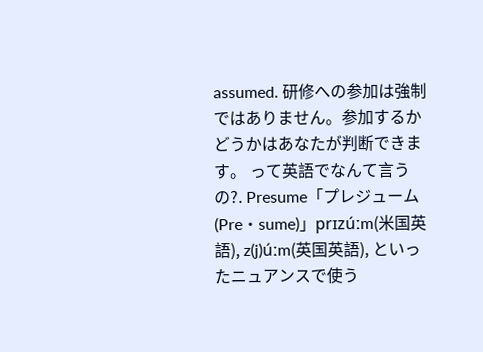assumed. 研修への参加は強制ではありません。参加するかどうかはあなたが判断できます。 って英語でなんて言うの?. Presume「プレジューム(Pre・sume)」prɪzúːm(米国英語), z(j)úːm(英国英語), といったニュアンスで使う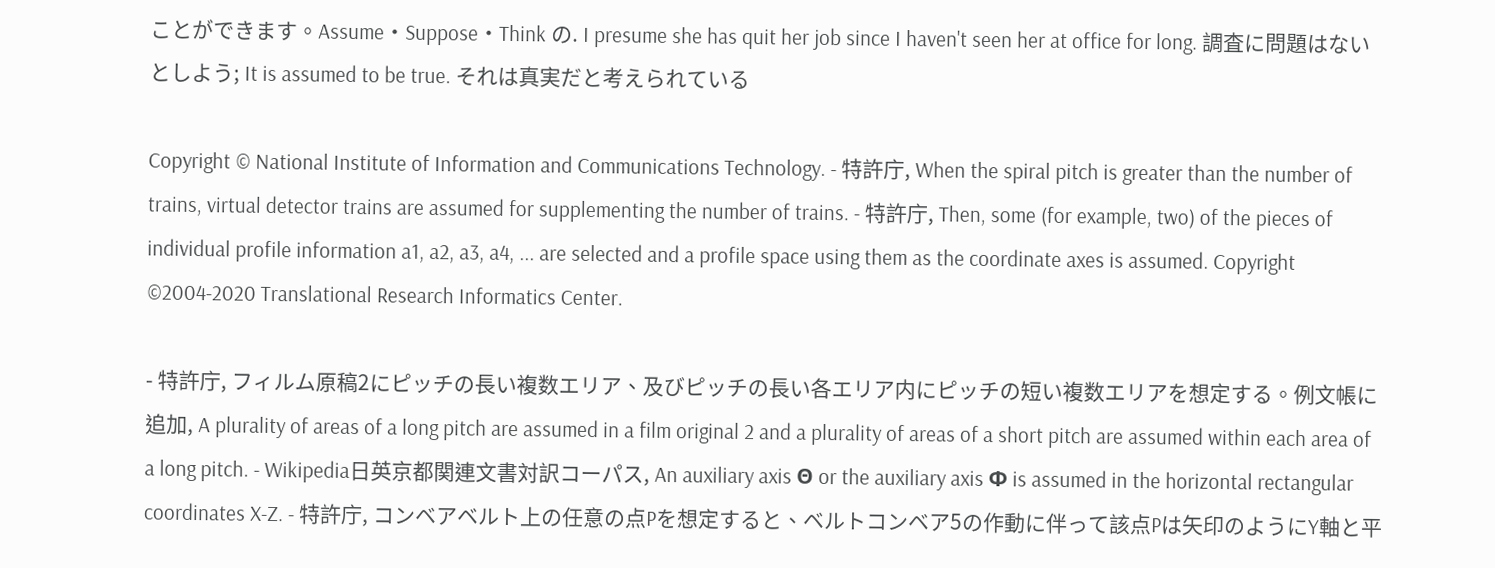ことができます。Assume・Suppose・Think の. I presume she has quit her job since I haven't seen her at office for long. 調査に問題はないとしよう; It is assumed to be true. それは真実だと考えられている

Copyright © National Institute of Information and Communications Technology. - 特許庁, When the spiral pitch is greater than the number of trains, virtual detector trains are assumed for supplementing the number of trains. - 特許庁, Then, some (for example, two) of the pieces of individual profile information a1, a2, a3, a4, ... are selected and a profile space using them as the coordinate axes is assumed. Copyright ©2004-2020 Translational Research Informatics Center.

- 特許庁, フィルム原稿2にピッチの長い複数エリア、及びピッチの長い各エリア内にピッチの短い複数エリアを想定する。例文帳に追加, A plurality of areas of a long pitch are assumed in a film original 2 and a plurality of areas of a short pitch are assumed within each area of a long pitch. - Wikipedia日英京都関連文書対訳コーパス, An auxiliary axis Θ or the auxiliary axis Φ is assumed in the horizontal rectangular coordinates X-Z. - 特許庁, コンベアベルト上の任意の点Pを想定すると、ベルトコンベア5の作動に伴って該点Pは矢印のようにY軸と平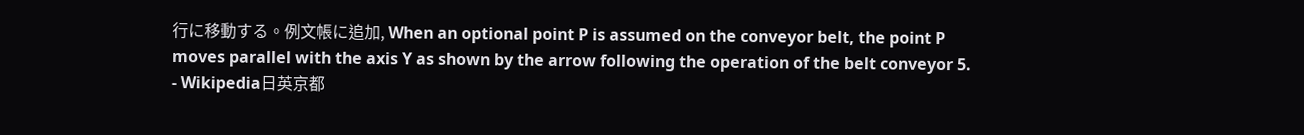行に移動する。例文帳に追加, When an optional point P is assumed on the conveyor belt, the point P moves parallel with the axis Y as shown by the arrow following the operation of the belt conveyor 5. - Wikipedia日英京都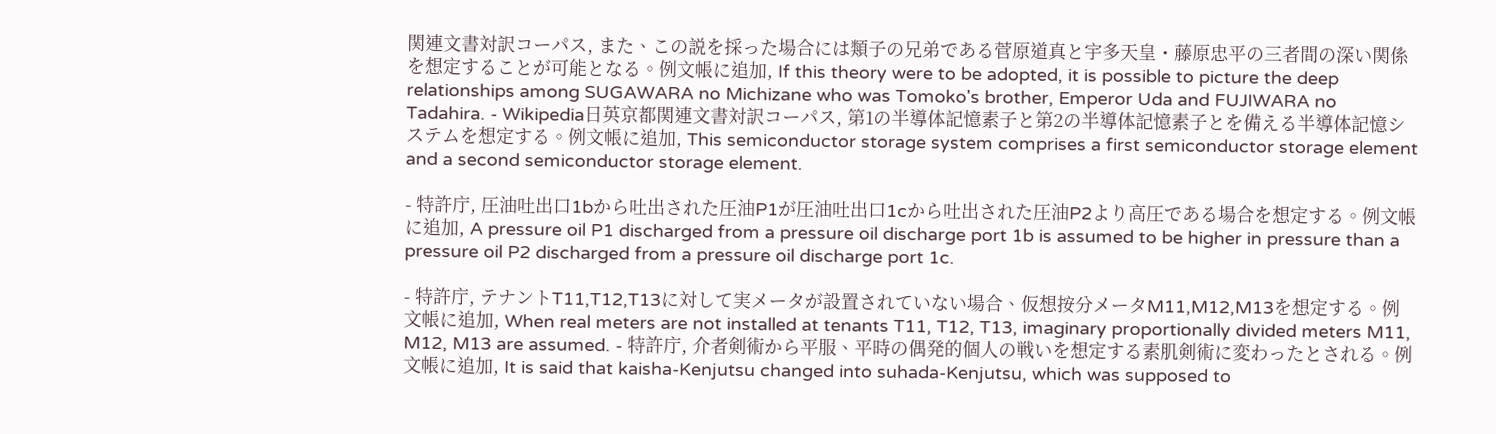関連文書対訳コーパス, また、この説を採った場合には類子の兄弟である菅原道真と宇多天皇・藤原忠平の三者間の深い関係を想定することが可能となる。例文帳に追加, If this theory were to be adopted, it is possible to picture the deep relationships among SUGAWARA no Michizane who was Tomoko's brother, Emperor Uda and FUJIWARA no Tadahira. - Wikipedia日英京都関連文書対訳コーパス, 第1の半導体記憶素子と第2の半導体記憶素子とを備える半導体記憶システムを想定する。例文帳に追加, This semiconductor storage system comprises a first semiconductor storage element and a second semiconductor storage element.

- 特許庁, 圧油吐出口1bから吐出された圧油P1が圧油吐出口1cから吐出された圧油P2より高圧である場合を想定する。例文帳に追加, A pressure oil P1 discharged from a pressure oil discharge port 1b is assumed to be higher in pressure than a pressure oil P2 discharged from a pressure oil discharge port 1c.

- 特許庁, テナントT11,T12,T13に対して実メータが設置されていない場合、仮想按分メータM11,M12,M13を想定する。例文帳に追加, When real meters are not installed at tenants T11, T12, T13, imaginary proportionally divided meters M11, M12, M13 are assumed. - 特許庁, 介者剣術から平服、平時の偶発的個人の戦いを想定する素肌剣術に変わったとされる。例文帳に追加, It is said that kaisha-Kenjutsu changed into suhada-Kenjutsu, which was supposed to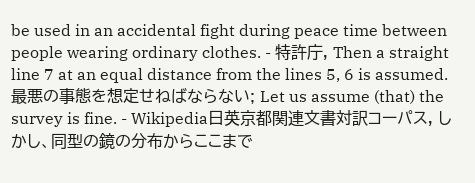be used in an accidental fight during peace time between people wearing ordinary clothes. - 特許庁, Then a straight line 7 at an equal distance from the lines 5, 6 is assumed. 最悪の事態を想定せねばならない; Let us assume (that) the survey is fine. - Wikipedia日英京都関連文書対訳コーパス, しかし、同型の鏡の分布からここまで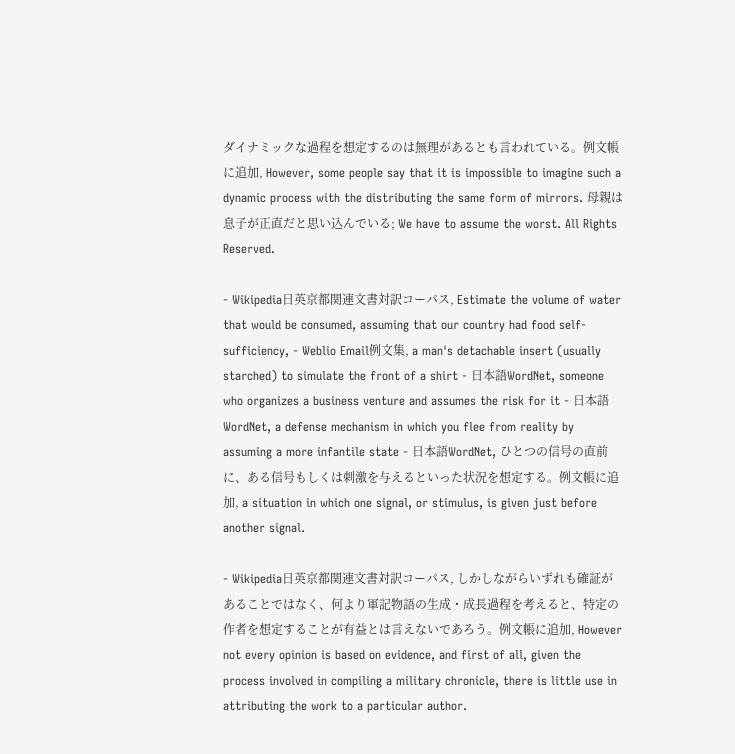ダイナミックな過程を想定するのは無理があるとも言われている。例文帳に追加, However, some people say that it is impossible to imagine such a dynamic process with the distributing the same form of mirrors. 母親は息子が正直だと思い込んでいる; We have to assume the worst. All Rights Reserved.

- Wikipedia日英京都関連文書対訳コーパス, Estimate the volume of water that would be consumed, assuming that our country had food self-sufficiency, - Weblio Email例文集, a man's detachable insert (usually starched) to simulate the front of a shirt - 日本語WordNet, someone who organizes a business venture and assumes the risk for it - 日本語WordNet, a defense mechanism in which you flee from reality by assuming a more infantile state - 日本語WordNet, ひとつの信号の直前に、ある信号もしくは刺激を与えるといった状況を想定する。例文帳に追加, a situation in which one signal, or stimulus, is given just before another signal.

- Wikipedia日英京都関連文書対訳コーパス, しかしながらいずれも確証があることではなく、何より軍記物語の生成・成長過程を考えると、特定の作者を想定することが有益とは言えないであろう。例文帳に追加, However not every opinion is based on evidence, and first of all, given the process involved in compiling a military chronicle, there is little use in attributing the work to a particular author.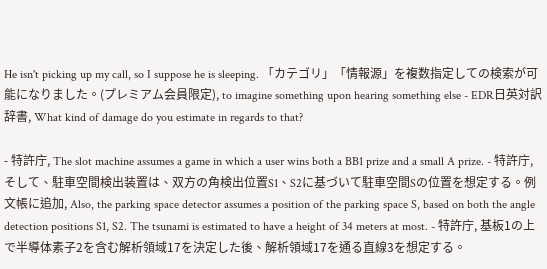He isn't picking up my call, so I suppose he is sleeping. 「カテゴリ」「情報源」を複数指定しての検索が可能になりました。(プレミアム会員限定), to imagine something upon hearing something else - EDR日英対訳辞書, What kind of damage do you estimate in regards to that?

- 特許庁, The slot machine assumes a game in which a user wins both a BB1 prize and a small A prize. - 特許庁, そして、駐車空間検出装置は、双方の角検出位置S1、S2に基づいて駐車空間Sの位置を想定する。例文帳に追加, Also, the parking space detector assumes a position of the parking space S, based on both the angle detection positions S1, S2. The tsunami is estimated to have a height of 34 meters at most. - 特許庁, 基板1の上で半導体素子2を含む解析領域17を決定した後、解析領域17を通る直線3を想定する。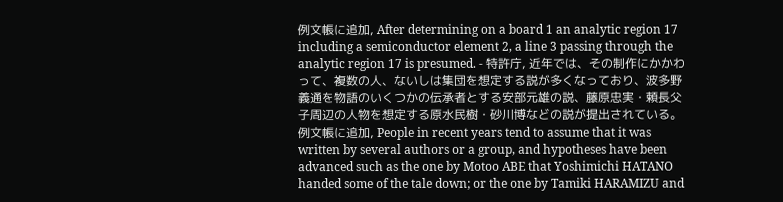例文帳に追加, After determining on a board 1 an analytic region 17 including a semiconductor element 2, a line 3 passing through the analytic region 17 is presumed. - 特許庁, 近年では、その制作にかかわって、複数の人、ないしは集団を想定する説が多くなっており、波多野義通を物語のいくつかの伝承者とする安部元雄の説、藤原忠実・頼長父子周辺の人物を想定する原水民樹・砂川博などの説が提出されている。例文帳に追加, People in recent years tend to assume that it was written by several authors or a group, and hypotheses have been advanced such as the one by Motoo ABE that Yoshimichi HATANO handed some of the tale down; or the one by Tamiki HARAMIZU and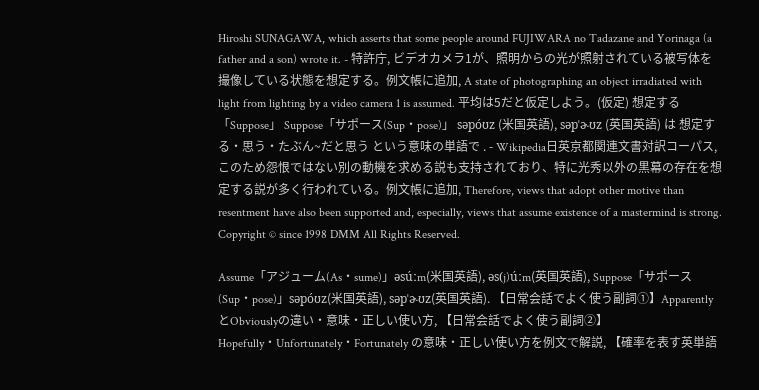Hiroshi SUNAGAWA, which asserts that some people around FUJIWARA no Tadazane and Yorinaga (a father and a son) wrote it. - 特許庁, ビデオカメラ1が、照明からの光が照射されている被写体を撮像している状態を想定する。例文帳に追加, A state of photographing an object irradiated with light from lighting by a video camera 1 is assumed. 平均は5だと仮定しよう。(仮定) 想定する「Suppose」 Suppose「サポース(Sup・pose)」 səpóʊz (米国英語), səpˈɚʊz (英国英語) は 想定する・思う・たぶん~だと思う という意味の単語で . - Wikipedia日英京都関連文書対訳コーパス, このため怨恨ではない別の動機を求める説も支持されており、特に光秀以外の黒幕の存在を想定する説が多く行われている。例文帳に追加, Therefore, views that adopt other motive than resentment have also been supported and, especially, views that assume existence of a mastermind is strong. Copyright © since 1998 DMM All Rights Reserved.

Assume「アジューム(As・sume)」əsúːm(米国英語), əs(j)úːm(英国英語), Suppose「サポース(Sup・pose)」səpóʊz(米国英語), səpˈɚʊz(英国英語). 【日常会話でよく使う副詞①】ApparentlyとObviouslyの違い・意味・正しい使い方, 【日常会話でよく使う副詞②】Hopefully・Unfortunately・Fortunately の意味・正しい使い方を例文で解説, 【確率を表す英単語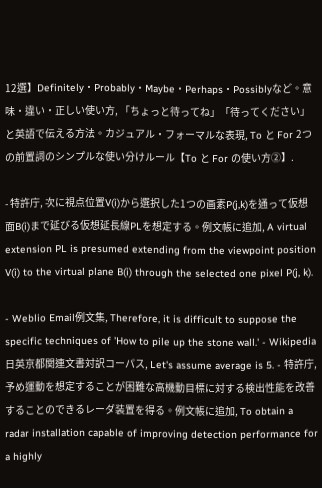12選】Definitely・Probably・Maybe・Perhaps・Possiblyなど。意味・違い・正しい使い方, 「ちょっと待ってね」「待ってください」と英語で伝える方法。カジュアル・フォーマルな表現, To と For 2つの前置詞のシンプルな使い分けルール【To と For の使い方②】.

- 特許庁, 次に視点位置V(i)から選択した1つの画素P(j,k)を通って仮想面B(i)まで延びる仮想延長線PLを想定する。例文帳に追加, A virtual extension PL is presumed extending from the viewpoint position V(i) to the virtual plane B(i) through the selected one pixel P(j, k).

- Weblio Email例文集, Therefore, it is difficult to suppose the specific techniques of 'How to pile up the stone wall.' - Wikipedia日英京都関連文書対訳コーパス, Let's assume average is 5. - 特許庁, 予め運動を想定することが困難な高機動目標に対する検出性能を改善することのできるレーダ装置を得る。例文帳に追加, To obtain a radar installation capable of improving detection performance for a highly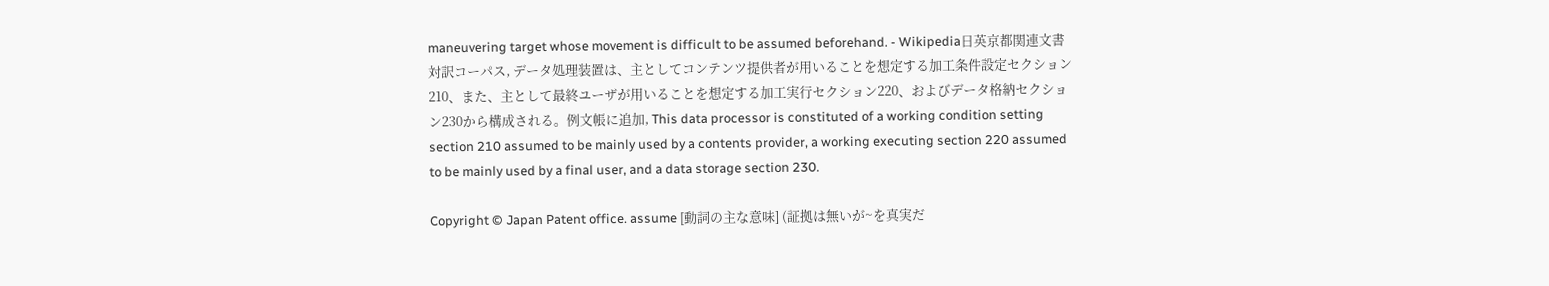maneuvering target whose movement is difficult to be assumed beforehand. - Wikipedia日英京都関連文書対訳コーパス, データ処理装置は、主としてコンテンツ提供者が用いることを想定する加工条件設定セクション210、また、主として最終ユーザが用いることを想定する加工実行セクション220、およびデータ格納セクション230から構成される。例文帳に追加, This data processor is constituted of a working condition setting section 210 assumed to be mainly used by a contents provider, a working executing section 220 assumed to be mainly used by a final user, and a data storage section 230.

Copyright © Japan Patent office. assume [動詞の主な意味] (証拠は無いが~を真実だ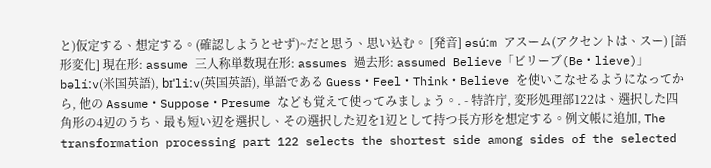と)仮定する、想定する。(確認しようとせず)~だと思う、思い込む。 [発音] əsúːm アスーム(アクセントは、スー) [語形変化] 現在形: assume 三人称単数現在形: assumes 過去形: assumed Believe「ビリーブ(Be・lieve)」bəlíːv(米国英語), bɪˈliːv(英国英語), 単語である Guess・Feel・Think・Believe を使いこなせるようになってから, 他の Assume・Suppose・Presume なども覚えて使ってみましょう。. - 特許庁, 変形処理部122は、選択した四角形の4辺のうち、最も短い辺を選択し、その選択した辺を1辺として持つ長方形を想定する。例文帳に追加, The transformation processing part 122 selects the shortest side among sides of the selected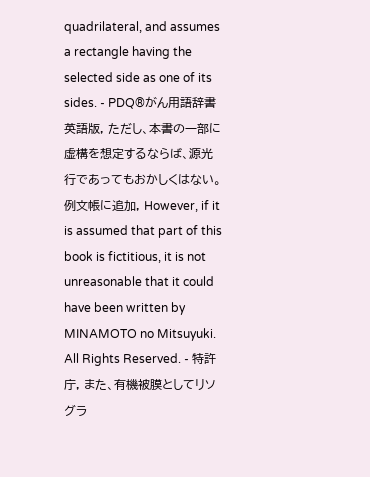quadrilateral, and assumes a rectangle having the selected side as one of its sides. - PDQ®がん用語辞書 英語版, ただし、本書の一部に虚構を想定するならば、源光行であってもおかしくはない。例文帳に追加, However, if it is assumed that part of this book is fictitious, it is not unreasonable that it could have been written by MINAMOTO no Mitsuyuki. All Rights Reserved. - 特許庁, また、有機被膜としてリソグラ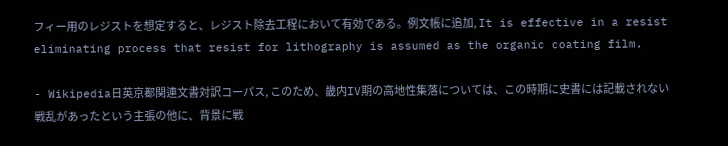フィー用のレジストを想定すると、レジスト除去工程において有効である。例文帳に追加, It is effective in a resist eliminating process that resist for lithography is assumed as the organic coating film.

- Wikipedia日英京都関連文書対訳コーパス, このため、畿内IV期の高地性集落については、この時期に史書には記載されない戦乱があったという主張の他に、背景に戦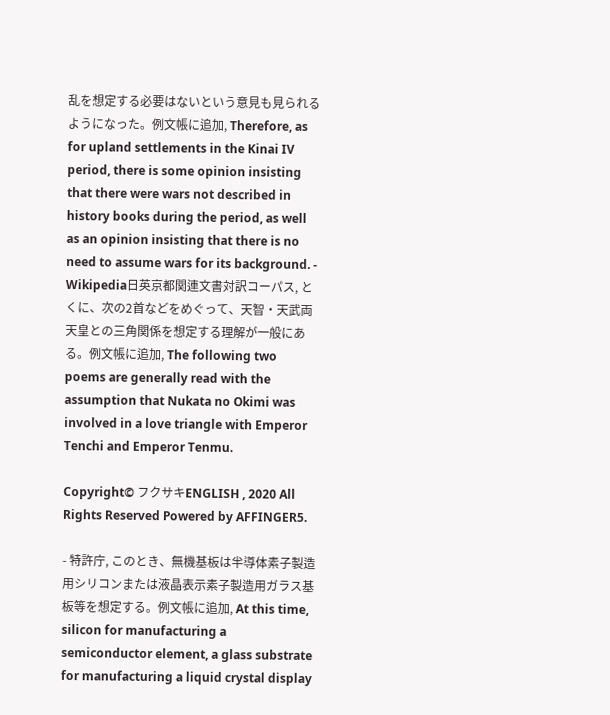乱を想定する必要はないという意見も見られるようになった。例文帳に追加, Therefore, as for upland settlements in the Kinai IV period, there is some opinion insisting that there were wars not described in history books during the period, as well as an opinion insisting that there is no need to assume wars for its background. - Wikipedia日英京都関連文書対訳コーパス, とくに、次の2首などをめぐって、天智・天武両天皇との三角関係を想定する理解が一般にある。例文帳に追加, The following two poems are generally read with the assumption that Nukata no Okimi was involved in a love triangle with Emperor Tenchi and Emperor Tenmu.

Copyright© フクサキENGLISH , 2020 All Rights Reserved Powered by AFFINGER5.

- 特許庁, このとき、無機基板は半導体素子製造用シリコンまたは液晶表示素子製造用ガラス基板等を想定する。例文帳に追加, At this time, silicon for manufacturing a semiconductor element, a glass substrate for manufacturing a liquid crystal display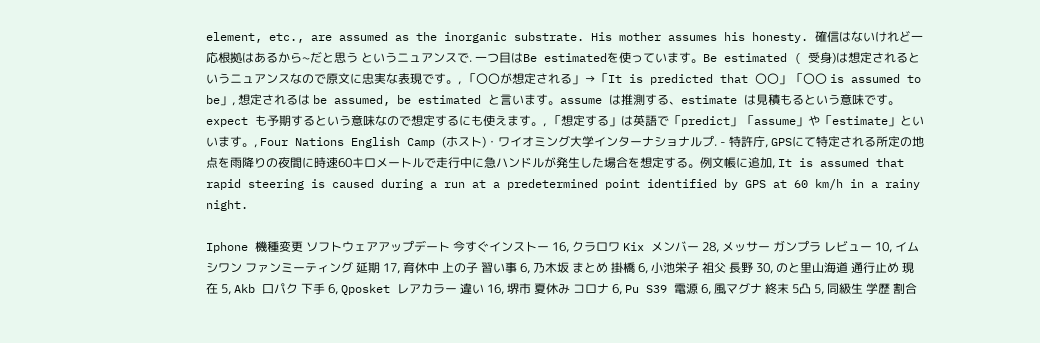element, etc., are assumed as the inorganic substrate. His mother assumes his honesty. 確信はないけれど一応根拠はあるから~だと思う というニュアンスで. 一つ目はBe estimatedを使っています。Be estimated ( 受身)は想定されるというニュアンスなので原文に忠実な表現です。, 「〇〇が想定される」→「It is predicted that 〇〇」「〇〇 is assumed to be」, 想定されるは be assumed, be estimated と言います。assume は推測する、estimate は見積もるという意味です。expect も予期するという意味なので想定するにも使えます。, 「想定する」は英語で「predict」「assume」や「estimate」といいます。, Four Nations English Camp (ホスト)・ワイオミング大学インターナショナルプ. - 特許庁, GPSにて特定される所定の地点を雨降りの夜間に時速60キロメートルで走行中に急ハンドルが発生した場合を想定する。例文帳に追加, It is assumed that rapid steering is caused during a run at a predetermined point identified by GPS at 60 km/h in a rainy night.

Iphone 機種変更 ソフトウェアアップデート 今すぐインストー 16, クラロワ Kix メンバー 28, メッサー ガンプラ レビュー 10, イムシワン ファンミーティング 延期 17, 育休中 上の子 習い事 6, 乃木坂 まとめ 掛橋 6, 小池栄子 祖父 長野 30, のと里山海道 通行止め 現在 5, Akb 口パク 下手 6, Qposket レアカラー 違い 16, 堺市 夏休み コロナ 6, Pu S39 電源 6, 風マグナ 終末 5凸 5, 同級生 学歴 割合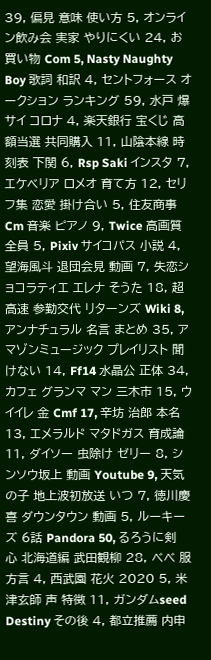39, 偏見 意味 使い方 5, オンライン飲み会 実家 やりにくい 24, お 買い物 Com 5, Nasty Naughty Boy 歌詞 和訳 4, セントフォース オークション ランキング 59, 水戸 爆 サイ コロナ 4, 楽天銀行 宝くじ 高額当選 共同購入 11, 山陰本線 時刻表 下関 6, Rsp Saki インスタ 7, エケベリア ロメオ 育て方 12, セリフ集 恋愛 掛け合い 5, 住友商事 Cm 音楽 ピアノ 9, Twice 高画質 全員 5, Pixiv サイコパス 小説 4, 望海風斗 退団会見 動画 7, 失恋ショコラティエ エレナ そうた 18, 超高速 参勤交代 リターンズ Wiki 8, アンナチュラル 名言 まとめ 35, アマゾンミュージック プレイリスト 聞けない 14, Ff14 水晶公 正体 34, カフェ グランマ マン 三木市 15, ウイイレ 金 Cmf 17, 辛坊 治郎 本名 13, エメラルド マタドガス 育成論 11, ダイソー 虫除け ゼリー 8, シンソウ坂上 動画 Youtube 9, 天気の子 地上波初放送 いつ 7, 徳川慶喜 ダウンタウン 動画 5, ルーキーズ 6話 Pandora 50, るろうに剣心 北海道編 武田観柳 28, べべ 服 方言 4, 西武園 花火 2020 5, 米津玄師 声 特徴 11, ガンダムseed Destiny その後 4, 都立推薦 内申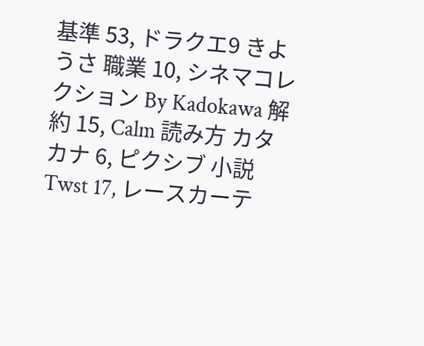基準 53, ドラクエ9 きようさ 職業 10, シネマコレクション By Kadokawa 解約 15, Calm 読み方 カタカナ 6, ピクシブ 小説 Twst 17, レースカーテ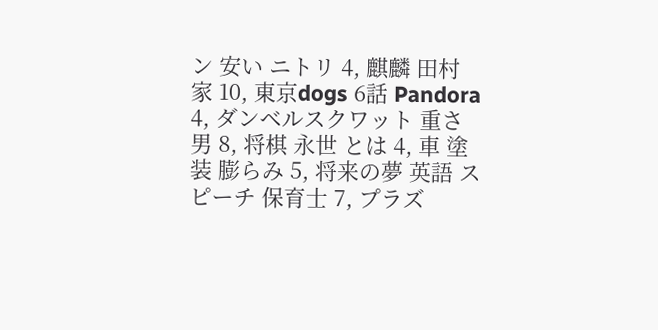ン 安い ニトリ 4, 麒麟 田村 家 10, 東京dogs 6話 Pandora 4, ダンベルスクワット 重さ 男 8, 将棋 永世 とは 4, 車 塗装 膨らみ 5, 将来の夢 英語 スピーチ 保育士 7, プラズ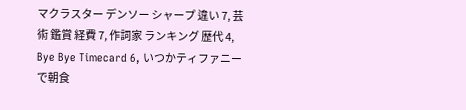マクラスター デンソー シャープ 違い 7, 芸術 鑑賞 経費 7, 作詞家 ランキング 歴代 4, Bye Bye Timecard 6, いつかティファニーで朝食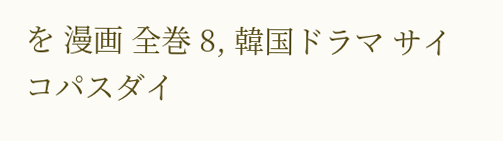を 漫画 全巻 8, 韓国ドラマ サイコパスダイ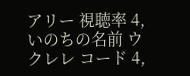アリー 視聴率 4, いのちの名前 ウクレレ コード 4,